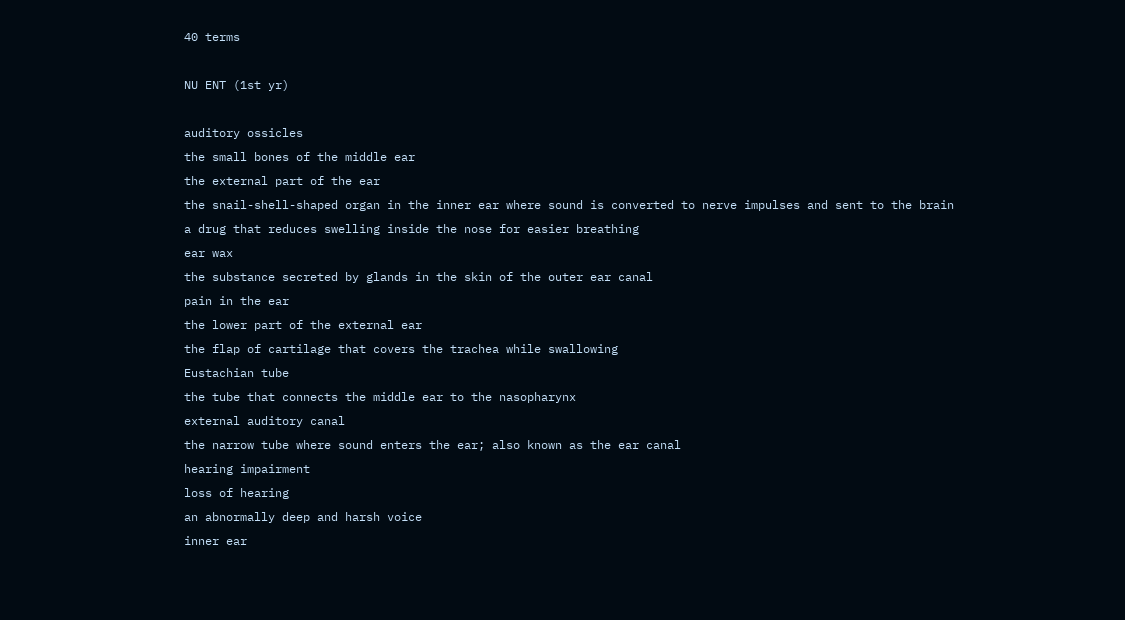40 terms

NU ENT (1st yr)

auditory ossicles
the small bones of the middle ear
the external part of the ear
the snail-shell-shaped organ in the inner ear where sound is converted to nerve impulses and sent to the brain
a drug that reduces swelling inside the nose for easier breathing
ear wax
the substance secreted by glands in the skin of the outer ear canal
pain in the ear
the lower part of the external ear
the flap of cartilage that covers the trachea while swallowing
Eustachian tube
the tube that connects the middle ear to the nasopharynx
external auditory canal
the narrow tube where sound enters the ear; also known as the ear canal
hearing impairment
loss of hearing
an abnormally deep and harsh voice
inner ear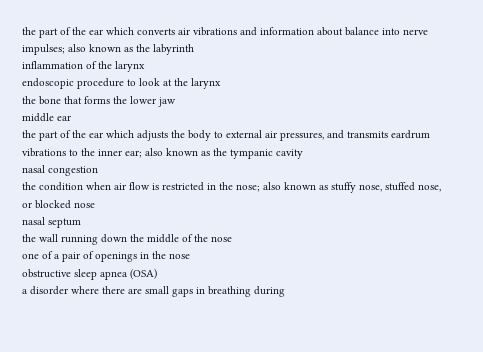the part of the ear which converts air vibrations and information about balance into nerve impulses; also known as the labyrinth
inflammation of the larynx
endoscopic procedure to look at the larynx
the bone that forms the lower jaw
middle ear
the part of the ear which adjusts the body to external air pressures, and transmits eardrum vibrations to the inner ear; also known as the tympanic cavity
nasal congestion
the condition when air flow is restricted in the nose; also known as stuffy nose, stuffed nose, or blocked nose
nasal septum
the wall running down the middle of the nose
one of a pair of openings in the nose
obstructive sleep apnea (OSA)
a disorder where there are small gaps in breathing during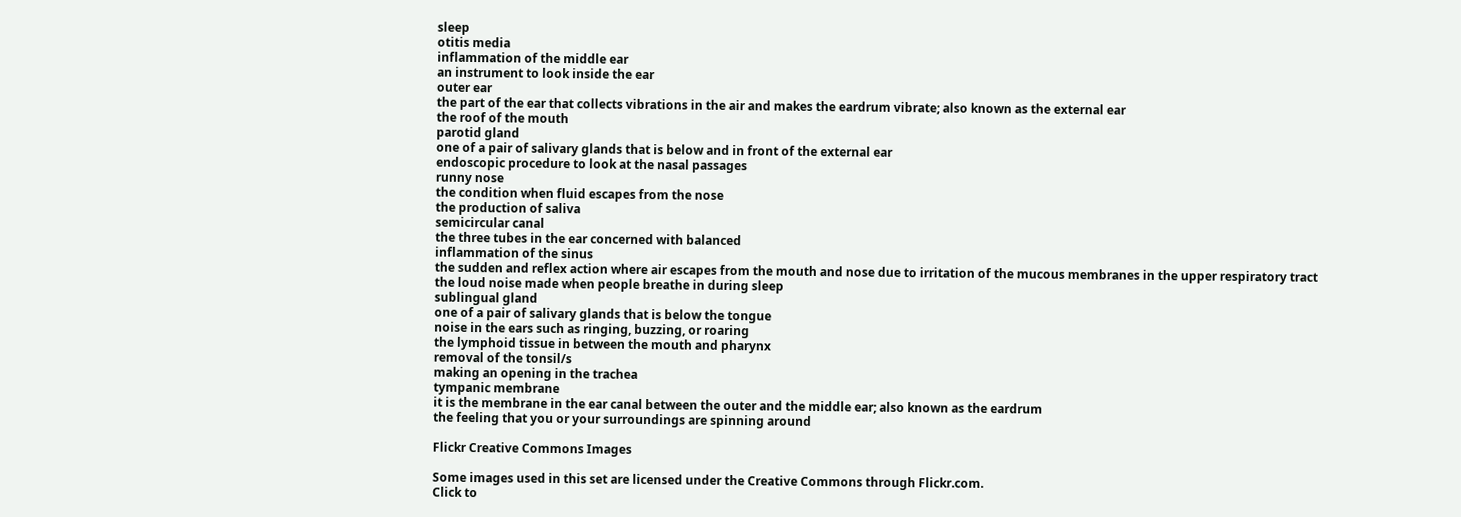sleep
otitis media
inflammation of the middle ear
an instrument to look inside the ear
outer ear
the part of the ear that collects vibrations in the air and makes the eardrum vibrate; also known as the external ear
the roof of the mouth
parotid gland
one of a pair of salivary glands that is below and in front of the external ear
endoscopic procedure to look at the nasal passages
runny nose
the condition when fluid escapes from the nose
the production of saliva
semicircular canal
the three tubes in the ear concerned with balanced
inflammation of the sinus
the sudden and reflex action where air escapes from the mouth and nose due to irritation of the mucous membranes in the upper respiratory tract
the loud noise made when people breathe in during sleep
sublingual gland
one of a pair of salivary glands that is below the tongue
noise in the ears such as ringing, buzzing, or roaring
the lymphoid tissue in between the mouth and pharynx
removal of the tonsil/s
making an opening in the trachea
tympanic membrane
it is the membrane in the ear canal between the outer and the middle ear; also known as the eardrum
the feeling that you or your surroundings are spinning around

Flickr Creative Commons Images

Some images used in this set are licensed under the Creative Commons through Flickr.com.
Click to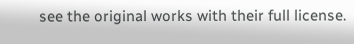see the original works with their full license.